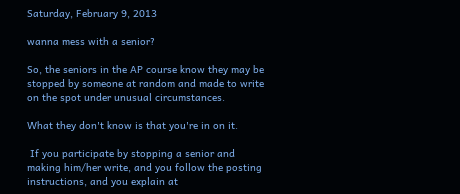Saturday, February 9, 2013

wanna mess with a senior?

So, the seniors in the AP course know they may be stopped by someone at random and made to write on the spot under unusual circumstances.

What they don't know is that you're in on it.

 If you participate by stopping a senior and making him/her write, and you follow the posting instructions, and you explain at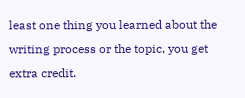least one thing you learned about the writing process or the topic, you get extra credit.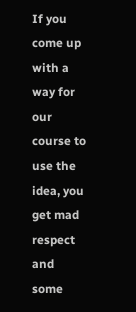If you come up with a way for our course to use the idea, you get mad respect and some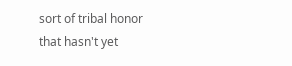sort of tribal honor that hasn't yet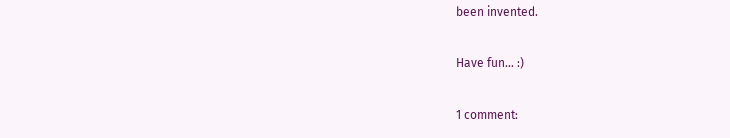been invented.

Have fun... :)

1 comment: